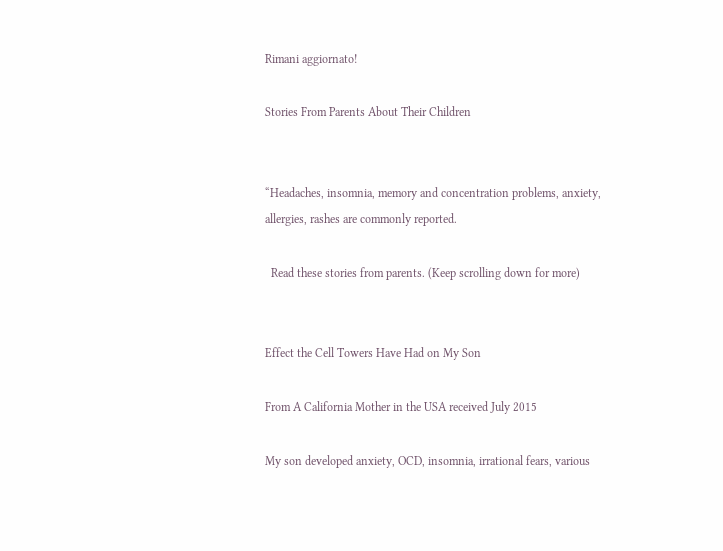Rimani aggiornato!

Stories From Parents About Their Children


“Headaches, insomnia, memory and concentration problems, anxiety, allergies, rashes are commonly reported.

  Read these stories from parents. (Keep scrolling down for more)


Effect the Cell Towers Have Had on My Son

From A California Mother in the USA received July 2015

My son developed anxiety, OCD, insomnia, irrational fears, various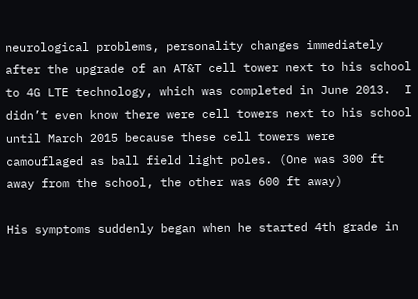neurological problems, personality changes immediately after the upgrade of an AT&T cell tower next to his school to 4G LTE technology, which was completed in June 2013.  I didn’t even know there were cell towers next to his school until March 2015 because these cell towers were camouflaged as ball field light poles. (One was 300 ft away from the school, the other was 600 ft away)

His symptoms suddenly began when he started 4th grade in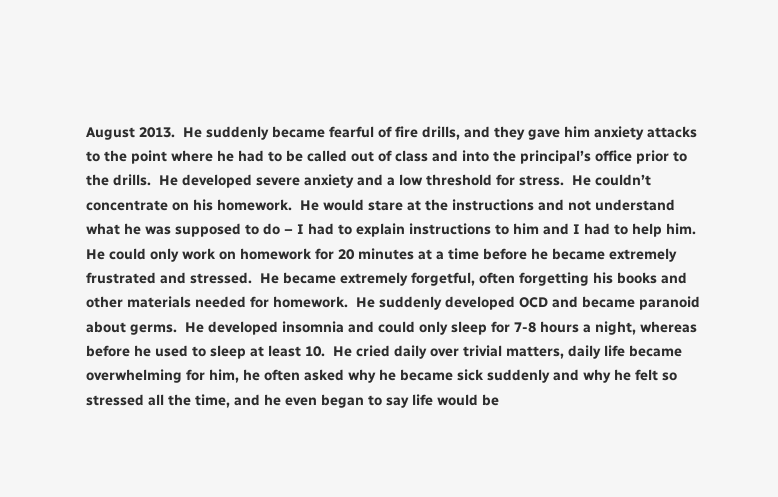August 2013.  He suddenly became fearful of fire drills, and they gave him anxiety attacks to the point where he had to be called out of class and into the principal’s office prior to the drills.  He developed severe anxiety and a low threshold for stress.  He couldn’t concentrate on his homework.  He would stare at the instructions and not understand what he was supposed to do – I had to explain instructions to him and I had to help him.  He could only work on homework for 20 minutes at a time before he became extremely frustrated and stressed.  He became extremely forgetful, often forgetting his books and other materials needed for homework.  He suddenly developed OCD and became paranoid about germs.  He developed insomnia and could only sleep for 7-8 hours a night, whereas before he used to sleep at least 10.  He cried daily over trivial matters, daily life became overwhelming for him, he often asked why he became sick suddenly and why he felt so stressed all the time, and he even began to say life would be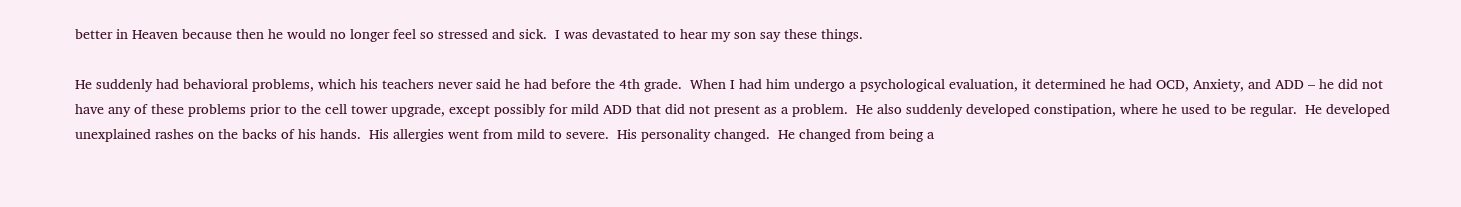better in Heaven because then he would no longer feel so stressed and sick.  I was devastated to hear my son say these things.

He suddenly had behavioral problems, which his teachers never said he had before the 4th grade.  When I had him undergo a psychological evaluation, it determined he had OCD, Anxiety, and ADD – he did not have any of these problems prior to the cell tower upgrade, except possibly for mild ADD that did not present as a problem.  He also suddenly developed constipation, where he used to be regular.  He developed unexplained rashes on the backs of his hands.  His allergies went from mild to severe.  His personality changed.  He changed from being a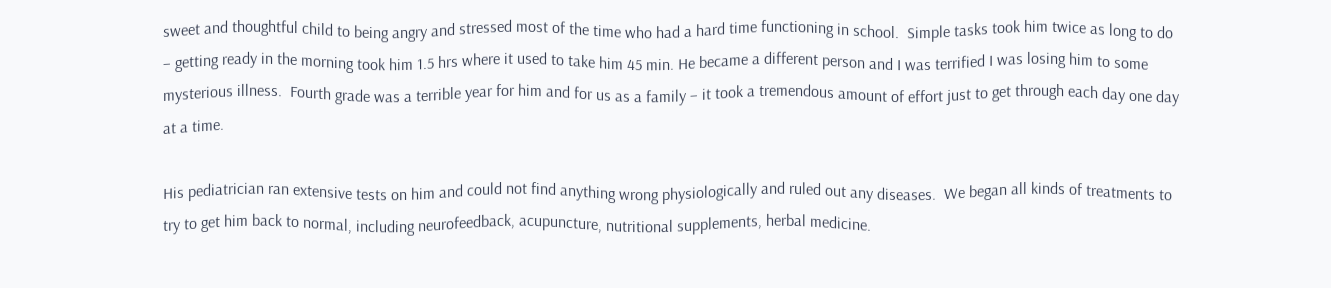sweet and thoughtful child to being angry and stressed most of the time who had a hard time functioning in school.  Simple tasks took him twice as long to do – getting ready in the morning took him 1.5 hrs where it used to take him 45 min. He became a different person and I was terrified I was losing him to some mysterious illness.  Fourth grade was a terrible year for him and for us as a family – it took a tremendous amount of effort just to get through each day one day at a time.

His pediatrician ran extensive tests on him and could not find anything wrong physiologically and ruled out any diseases.  We began all kinds of treatments to try to get him back to normal, including neurofeedback, acupuncture, nutritional supplements, herbal medicine.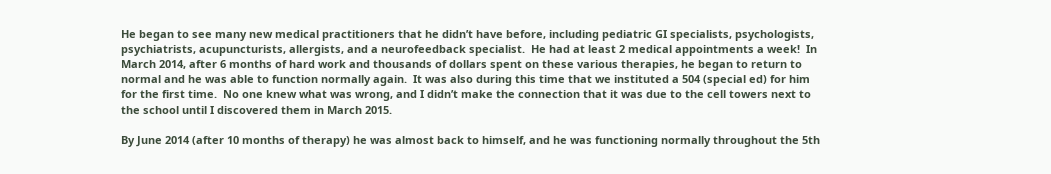He began to see many new medical practitioners that he didn’t have before, including pediatric GI specialists, psychologists, psychiatrists, acupuncturists, allergists, and a neurofeedback specialist.  He had at least 2 medical appointments a week!  In March 2014, after 6 months of hard work and thousands of dollars spent on these various therapies, he began to return to normal and he was able to function normally again.  It was also during this time that we instituted a 504 (special ed) for him for the first time.  No one knew what was wrong, and I didn’t make the connection that it was due to the cell towers next to the school until I discovered them in March 2015.

By June 2014 (after 10 months of therapy) he was almost back to himself, and he was functioning normally throughout the 5th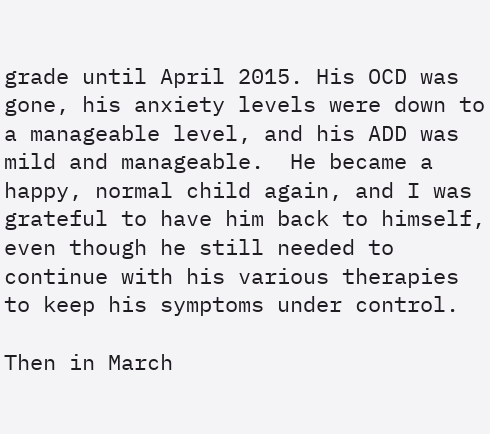grade until April 2015. His OCD was gone, his anxiety levels were down to a manageable level, and his ADD was mild and manageable.  He became a happy, normal child again, and I was grateful to have him back to himself, even though he still needed to continue with his various therapies to keep his symptoms under control.

Then in March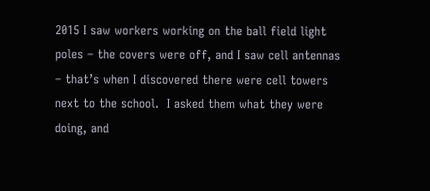2015 I saw workers working on the ball field light poles – the covers were off, and I saw cell antennas – that’s when I discovered there were cell towers next to the school.  I asked them what they were doing, and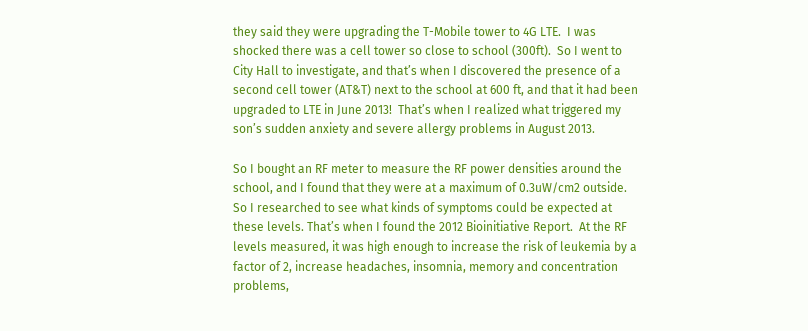they said they were upgrading the T-Mobile tower to 4G LTE.  I was shocked there was a cell tower so close to school (300ft).  So I went to City Hall to investigate, and that’s when I discovered the presence of a second cell tower (AT&T) next to the school at 600 ft, and that it had been upgraded to LTE in June 2013!  That’s when I realized what triggered my son’s sudden anxiety and severe allergy problems in August 2013.

So I bought an RF meter to measure the RF power densities around the school, and I found that they were at a maximum of 0.3uW/cm2 outside.  So I researched to see what kinds of symptoms could be expected at these levels. That’s when I found the 2012 Bioinitiative Report.  At the RF levels measured, it was high enough to increase the risk of leukemia by a factor of 2, increase headaches, insomnia, memory and concentration problems,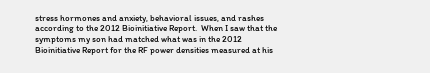stress hormones and anxiety, behavioral issues, and rashes according to the 2012 Bioinitiative Report.  When I saw that the symptoms my son had matched what was in the 2012 Bioinitiative Report for the RF power densities measured at his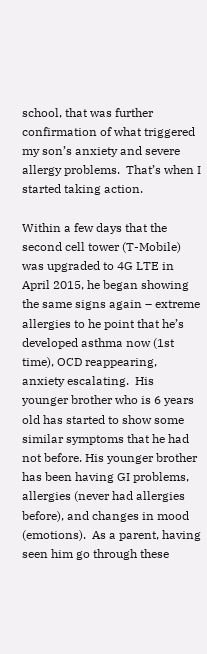school, that was further confirmation of what triggered my son’s anxiety and severe allergy problems.  That’s when I started taking action.

Within a few days that the second cell tower (T-Mobile) was upgraded to 4G LTE in April 2015, he began showing the same signs again – extreme allergies to he point that he’s developed asthma now (1st time), OCD reappearing, anxiety escalating.  His younger brother who is 6 years old has started to show some similar symptoms that he had not before. His younger brother has been having GI problems, allergies (never had allergies before), and changes in mood (emotions).  As a parent, having seen him go through these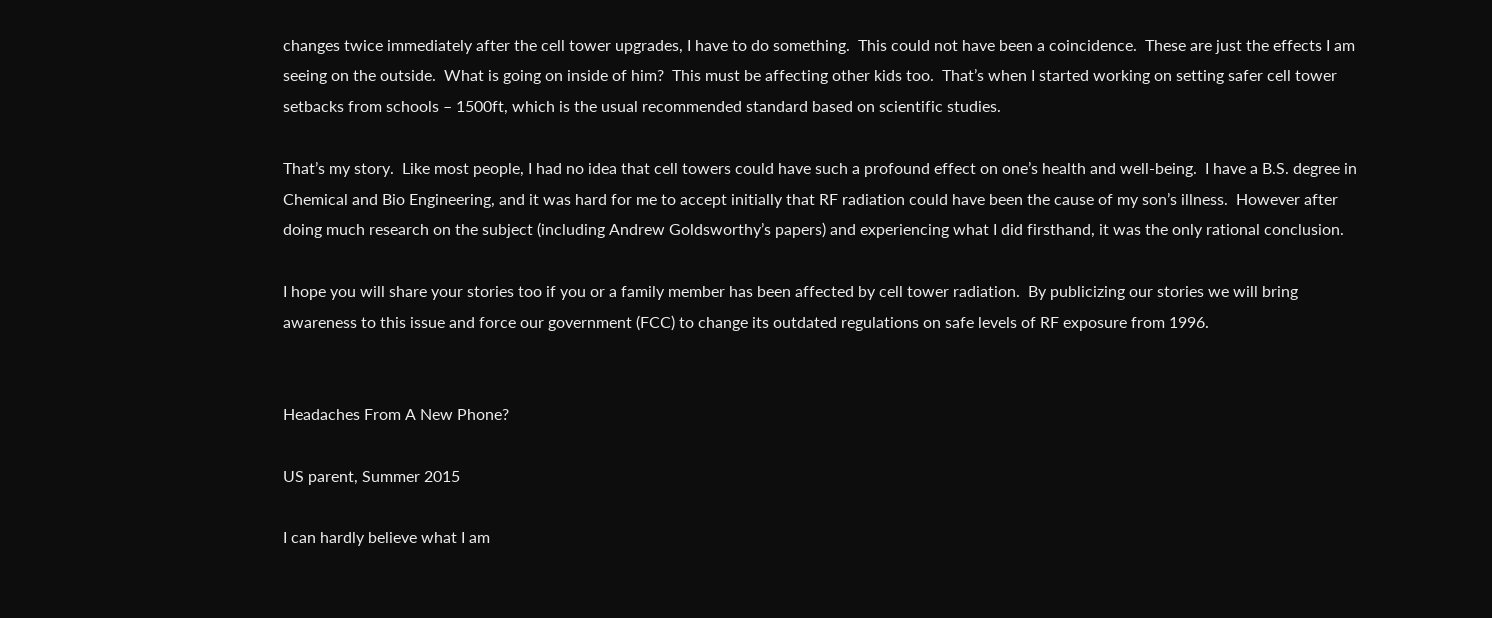changes twice immediately after the cell tower upgrades, I have to do something.  This could not have been a coincidence.  These are just the effects I am seeing on the outside.  What is going on inside of him?  This must be affecting other kids too.  That’s when I started working on setting safer cell tower setbacks from schools – 1500ft, which is the usual recommended standard based on scientific studies.

That’s my story.  Like most people, I had no idea that cell towers could have such a profound effect on one’s health and well-being.  I have a B.S. degree in Chemical and Bio Engineering, and it was hard for me to accept initially that RF radiation could have been the cause of my son’s illness.  However after doing much research on the subject (including Andrew Goldsworthy’s papers) and experiencing what I did firsthand, it was the only rational conclusion.

I hope you will share your stories too if you or a family member has been affected by cell tower radiation.  By publicizing our stories we will bring awareness to this issue and force our government (FCC) to change its outdated regulations on safe levels of RF exposure from 1996.


Headaches From A New Phone?

US parent, Summer 2015

I can hardly believe what I am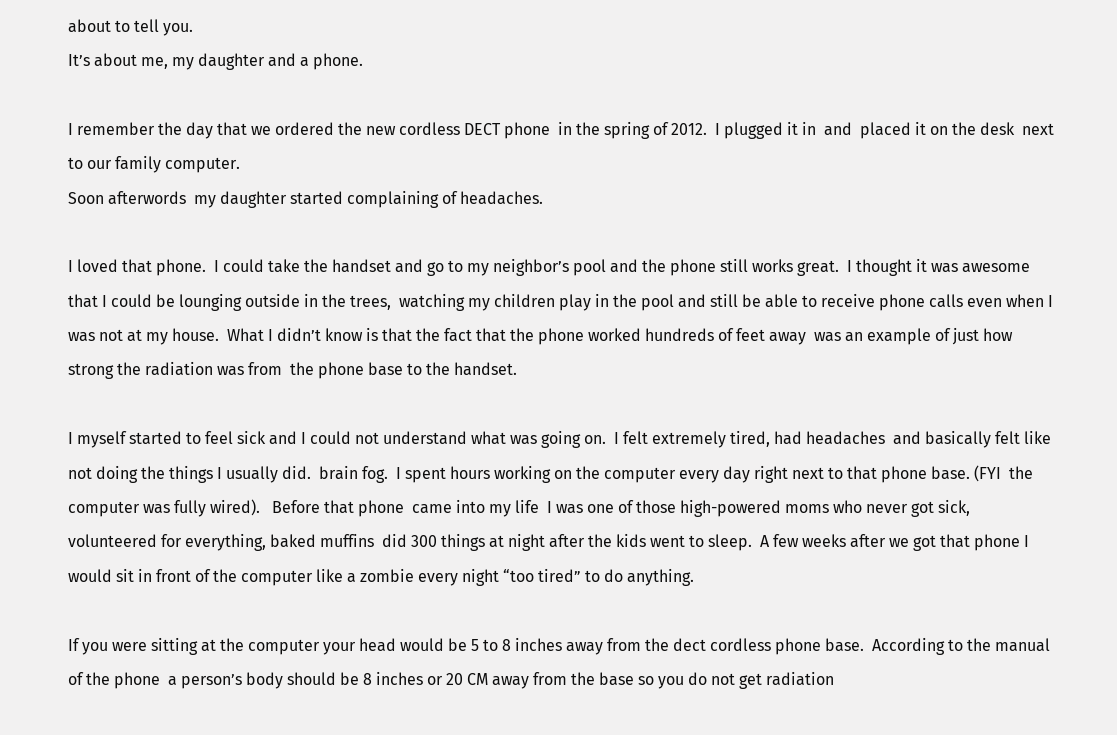about to tell you.
It’s about me, my daughter and a phone.

I remember the day that we ordered the new cordless DECT phone  in the spring of 2012.  I plugged it in  and  placed it on the desk  next to our family computer.
Soon afterwords  my daughter started complaining of headaches.

I loved that phone.  I could take the handset and go to my neighbor’s pool and the phone still works great.  I thought it was awesome that I could be lounging outside in the trees,  watching my children play in the pool and still be able to receive phone calls even when I was not at my house.  What I didn’t know is that the fact that the phone worked hundreds of feet away  was an example of just how strong the radiation was from  the phone base to the handset.

I myself started to feel sick and I could not understand what was going on.  I felt extremely tired, had headaches  and basically felt like not doing the things I usually did.  brain fog.  I spent hours working on the computer every day right next to that phone base. (FYI  the computer was fully wired).   Before that phone  came into my life  I was one of those high-powered moms who never got sick,  volunteered for everything, baked muffins  did 300 things at night after the kids went to sleep.  A few weeks after we got that phone I would sit in front of the computer like a zombie every night “too tired” to do anything.

If you were sitting at the computer your head would be 5 to 8 inches away from the dect cordless phone base.  According to the manual of the phone  a person’s body should be 8 inches or 20 CM away from the base so you do not get radiation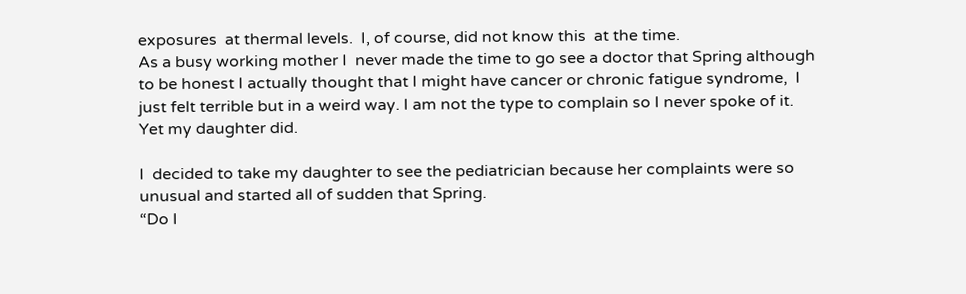exposures  at thermal levels.  I, of course, did not know this  at the time.
As a busy working mother I  never made the time to go see a doctor that Spring although  to be honest I actually thought that I might have cancer or chronic fatigue syndrome,  I just felt terrible but in a weird way. I am not the type to complain so I never spoke of it. Yet my daughter did.

I  decided to take my daughter to see the pediatrician because her complaints were so unusual and started all of sudden that Spring.
“Do I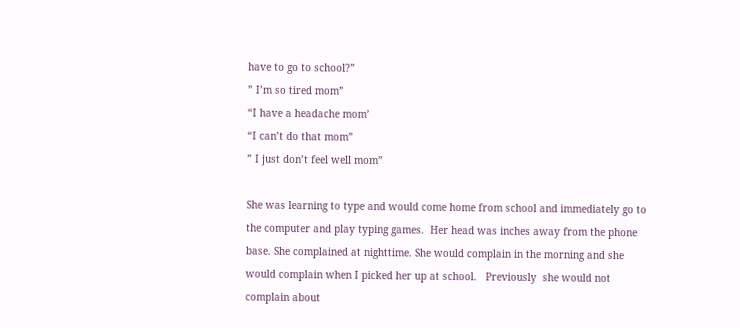have to go to school?”
” I’m so tired mom”
“I have a headache mom’
“I can’t do that mom”
” I just don’t feel well mom”

She was learning to type and would come home from school and immediately go to the computer and play typing games.  Her head was inches away from the phone base. She complained at nighttime. She would complain in the morning and she would complain when I picked her up at school.   Previously  she would not complain about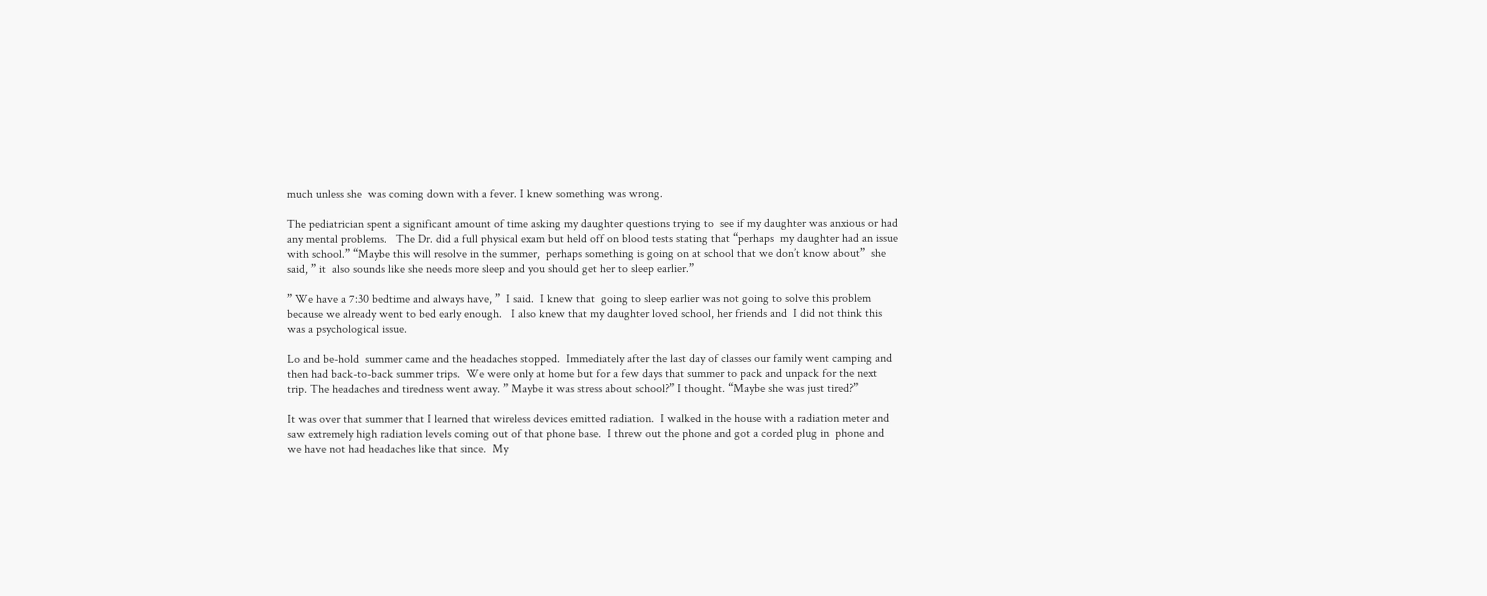much unless she  was coming down with a fever. I knew something was wrong.

The pediatrician spent a significant amount of time asking my daughter questions trying to  see if my daughter was anxious or had any mental problems.   The Dr. did a full physical exam but held off on blood tests stating that “perhaps  my daughter had an issue with school.” “Maybe this will resolve in the summer,  perhaps something is going on at school that we don’t know about”  she said, ” it  also sounds like she needs more sleep and you should get her to sleep earlier.”

” We have a 7:30 bedtime and always have, ”  I said.  I knew that  going to sleep earlier was not going to solve this problem because we already went to bed early enough.   I also knew that my daughter loved school, her friends and  I did not think this was a psychological issue.

Lo and be-hold  summer came and the headaches stopped.  Immediately after the last day of classes our family went camping and then had back-to-back summer trips.  We were only at home but for a few days that summer to pack and unpack for the next trip. The headaches and tiredness went away. ” Maybe it was stress about school?” I thought. “Maybe she was just tired?”

It was over that summer that I learned that wireless devices emitted radiation.  I walked in the house with a radiation meter and saw extremely high radiation levels coming out of that phone base.  I threw out the phone and got a corded plug in  phone and we have not had headaches like that since.  My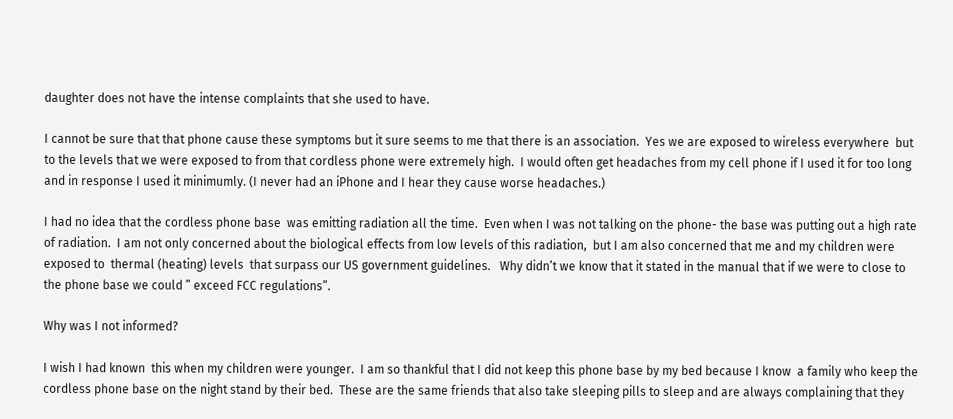daughter does not have the intense complaints that she used to have.

I cannot be sure that that phone cause these symptoms but it sure seems to me that there is an association.  Yes we are exposed to wireless everywhere  but to the levels that we were exposed to from that cordless phone were extremely high.  I would often get headaches from my cell phone if I used it for too long and in response I used it minimumly. (I never had an iPhone and I hear they cause worse headaches.)

I had no idea that the cordless phone base  was emitting radiation all the time.  Even when I was not talking on the phone- the base was putting out a high rate of radiation.  I am not only concerned about the biological effects from low levels of this radiation,  but I am also concerned that me and my children were exposed to  thermal (heating) levels  that surpass our US government guidelines.   Why didn’t we know that it stated in the manual that if we were to close to the phone base we could ” exceed FCC regulations”.

Why was I not informed?

I wish I had known  this when my children were younger.  I am so thankful that I did not keep this phone base by my bed because I know  a family who keep the cordless phone base on the night stand by their bed.  These are the same friends that also take sleeping pills to sleep and are always complaining that they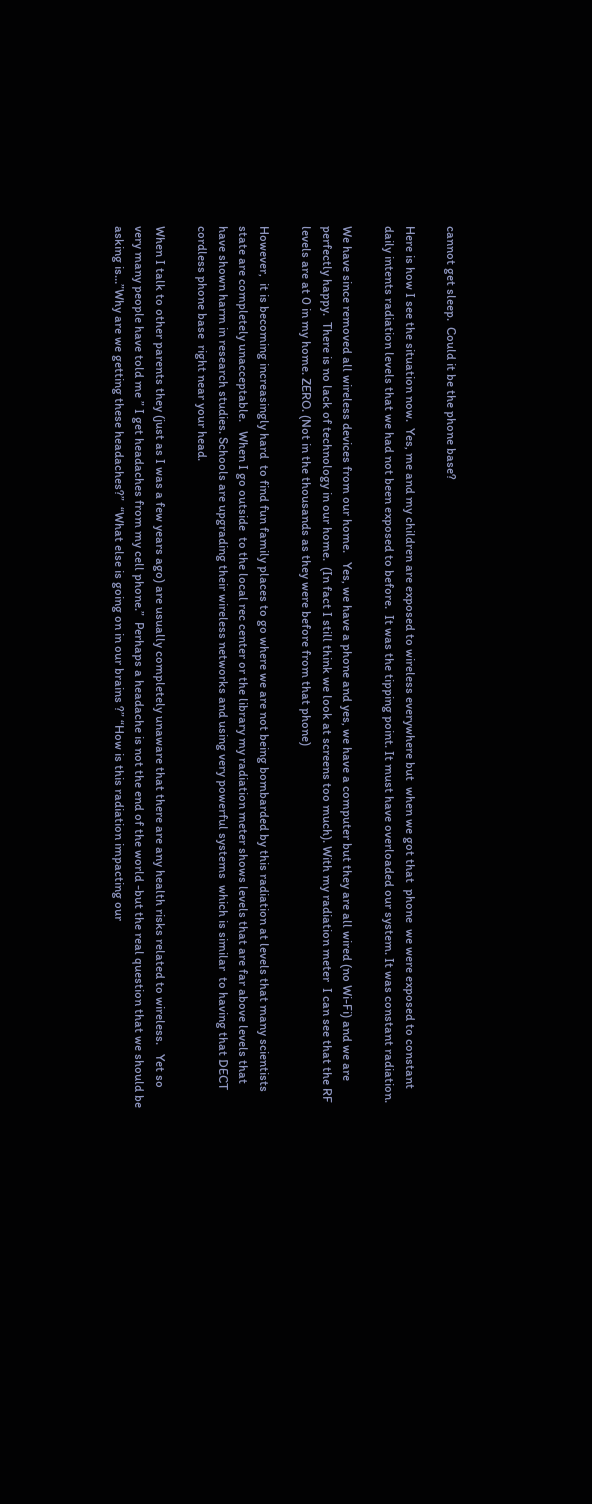cannot get sleep.  Could it be the phone base?

Here is how I see the situation now.  Yes, me and my children are exposed to wireless everywhere but  when we got that  phone  we were exposed to constant daily intents radiation levels that we had not been exposed to before.  It was the tipping point. It must have overloaded our system. It was constant radiation.

We have since removed all wireless devices from our home.   Yes, we have a phone and yes, we have a computer but they are all wired (no Wi-Fi) and we are perfectly happy.  There is no lack of technology in our home.  (In fact I still think we look at screens too much). With my radiation meter  I can see that the RF levels are at 0 in my home. ZERO. (Not in the thousands as they were before from that phone)

However,  it is becoming increasingly hard  to find fun family places to go where we are not being bombarded by this radiation at levels that many scientists state are completely unacceptable.   When I go outside  to the local rec center or the library my radiation meter shows levels that are far above levels that have shown harm in research studies. Schools are upgrading their wireless networks and using very powerful systems  which is similar  to having that DECT cordless phone base  right near your head.

When I talk to other parents they (just as I was a few years ago) are usually completely unaware that there are any health risks related to wireless.   Yet so very many people have told me ” I get headaches from my cell phone.”  Perhaps a headache is not the end of the world -but the real question that we should be asking is…”Why are we getting these headaches?”  “What else is going on in our brains ?” “How is this radiation impacting our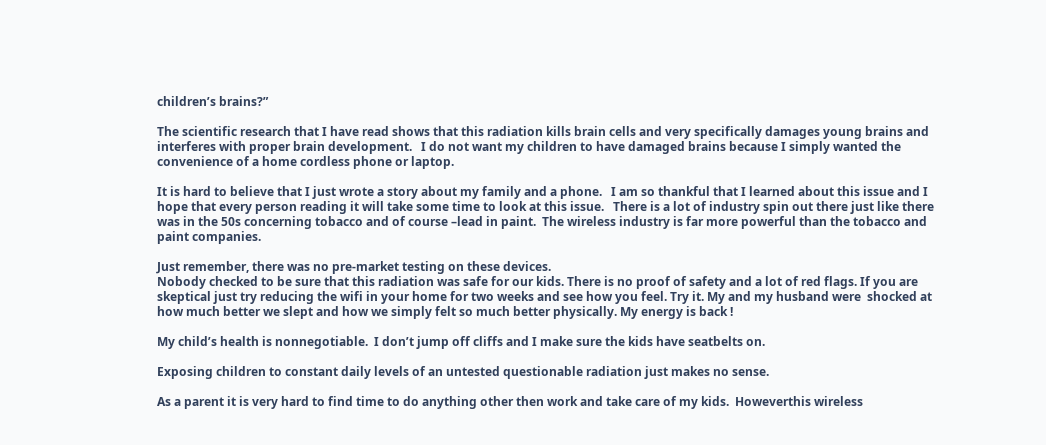children’s brains?”

The scientific research that I have read shows that this radiation kills brain cells and very specifically damages young brains and interferes with proper brain development.   I do not want my children to have damaged brains because I simply wanted the convenience of a home cordless phone or laptop.

It is hard to believe that I just wrote a story about my family and a phone.   I am so thankful that I learned about this issue and I hope that every person reading it will take some time to look at this issue.   There is a lot of industry spin out there just like there was in the 50s concerning tobacco and of course –lead in paint.  The wireless industry is far more powerful than the tobacco and paint companies.

Just remember, there was no pre-market testing on these devices.
Nobody checked to be sure that this radiation was safe for our kids. There is no proof of safety and a lot of red flags. If you are skeptical just try reducing the wifi in your home for two weeks and see how you feel. Try it. My and my husband were  shocked at how much better we slept and how we simply felt so much better physically. My energy is back !

My child’s health is nonnegotiable.  I don’t jump off cliffs and I make sure the kids have seatbelts on.

Exposing children to constant daily levels of an untested questionable radiation just makes no sense.

As a parent it is very hard to find time to do anything other then work and take care of my kids.  Howeverthis wireless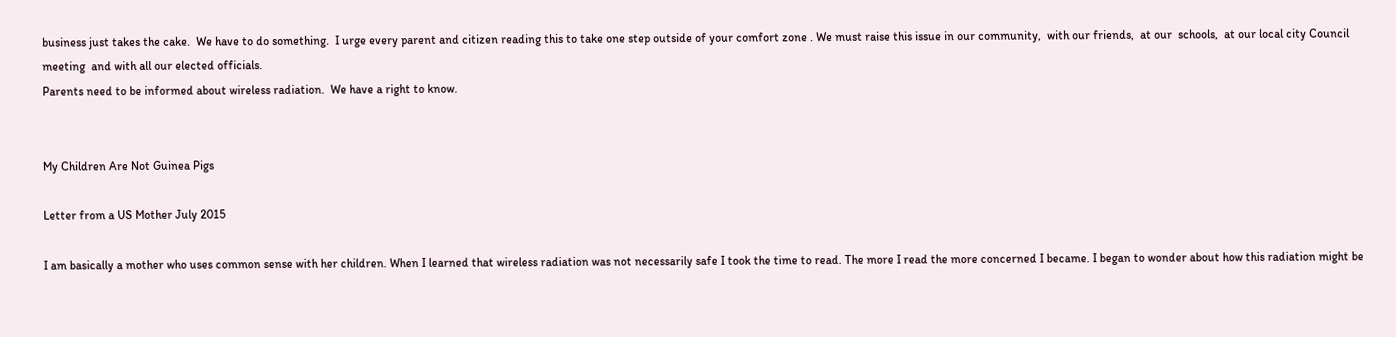business just takes the cake.  We have to do something.  I urge every parent and citizen reading this to take one step outside of your comfort zone . We must raise this issue in our community,  with our friends,  at our  schools,  at our local city Council meeting  and with all our elected officials.
Parents need to be informed about wireless radiation.  We have a right to know.


My Children Are Not Guinea Pigs

Letter from a US Mother July 2015

I am basically a mother who uses common sense with her children. When I learned that wireless radiation was not necessarily safe I took the time to read. The more I read the more concerned I became. I began to wonder about how this radiation might be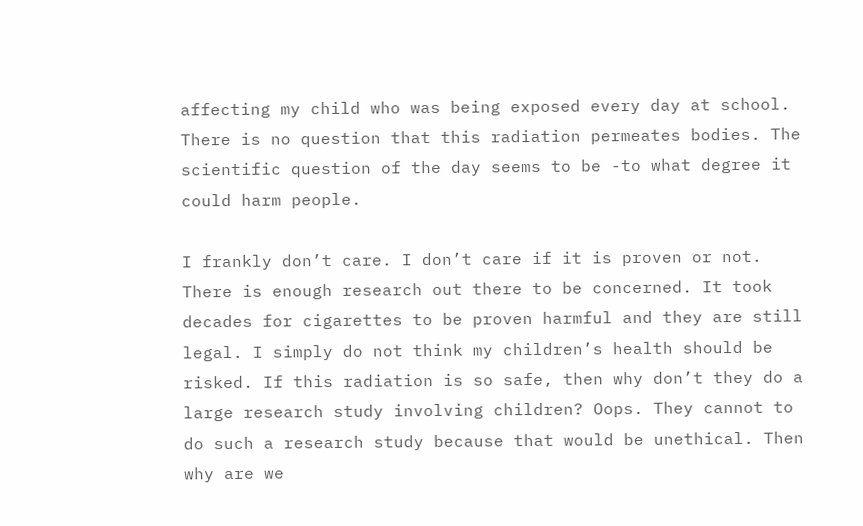affecting my child who was being exposed every day at school.
There is no question that this radiation permeates bodies. The scientific question of the day seems to be -to what degree it could harm people.

I frankly don’t care. I don’t care if it is proven or not. There is enough research out there to be concerned. It took decades for cigarettes to be proven harmful and they are still legal. I simply do not think my children’s health should be risked. If this radiation is so safe, then why don’t they do a large research study involving children? Oops. They cannot to do such a research study because that would be unethical. Then why are we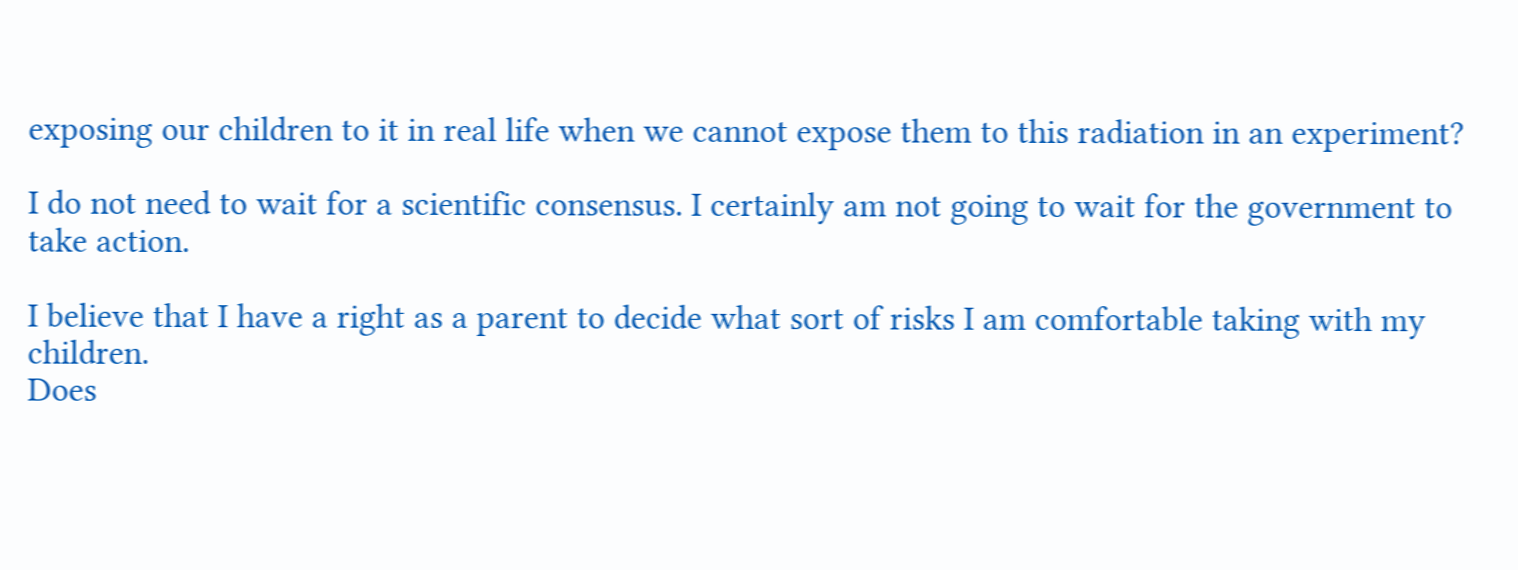exposing our children to it in real life when we cannot expose them to this radiation in an experiment?

I do not need to wait for a scientific consensus. I certainly am not going to wait for the government to take action.

I believe that I have a right as a parent to decide what sort of risks I am comfortable taking with my children.
Does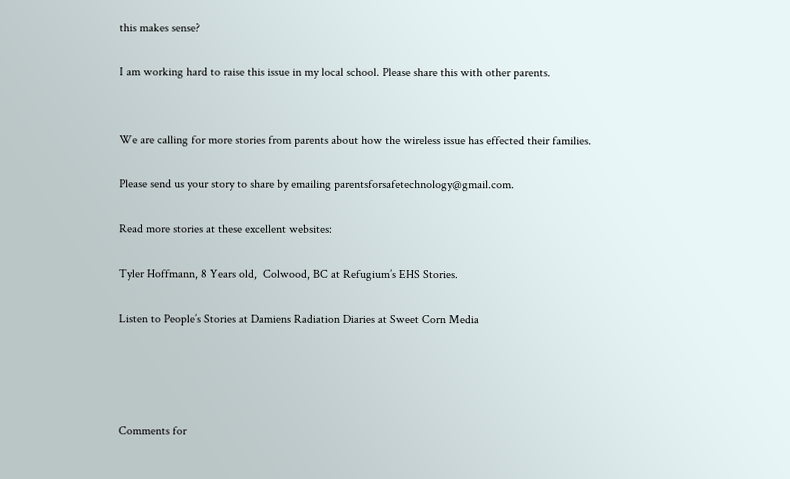this makes sense?

I am working hard to raise this issue in my local school. Please share this with other parents.


We are calling for more stories from parents about how the wireless issue has effected their families.

Please send us your story to share by emailing parentsforsafetechnology@gmail.com.

Read more stories at these excellent websites:

Tyler Hoffmann, 8 Years old,  Colwood, BC at Refugium’s EHS Stories.

Listen to People’s Stories at Damiens Radiation Diaries at Sweet Corn Media




Comments for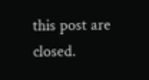this post are closed.